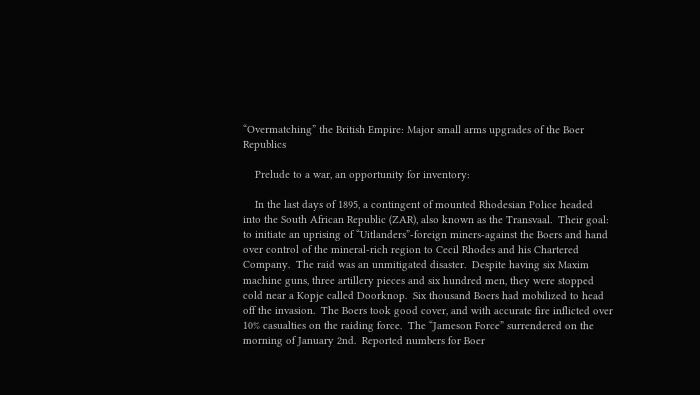“Overmatching” the British Empire: Major small arms upgrades of the Boer Republics

    Prelude to a war, an opportunity for inventory:

    In the last days of 1895, a contingent of mounted Rhodesian Police headed into the South African Republic (ZAR), also known as the Transvaal.  Their goal:  to initiate an uprising of “Uitlanders”-foreign miners-against the Boers and hand over control of the mineral-rich region to Cecil Rhodes and his Chartered Company.  The raid was an unmitigated disaster.  Despite having six Maxim machine guns, three artillery pieces and six hundred men, they were stopped cold near a Kopje called Doorknop.  Six thousand Boers had mobilized to head off the invasion.  The Boers took good cover, and with accurate fire inflicted over 10% casualties on the raiding force.  The “Jameson Force” surrendered on the morning of January 2nd.  Reported numbers for Boer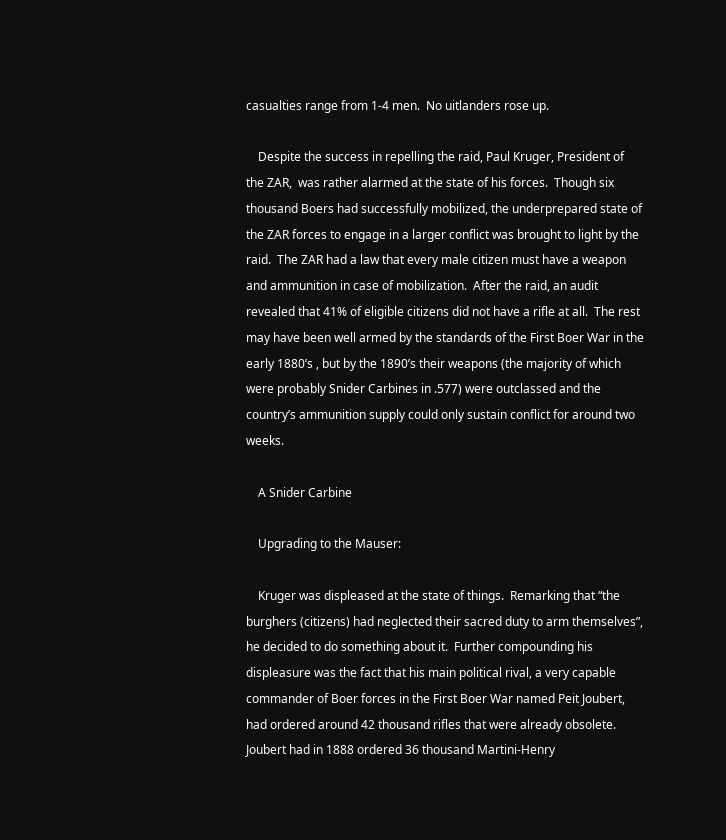casualties range from 1-4 men.  No uitlanders rose up.

    Despite the success in repelling the raid, Paul Kruger, President of the ZAR,  was rather alarmed at the state of his forces.  Though six thousand Boers had successfully mobilized, the underprepared state of the ZAR forces to engage in a larger conflict was brought to light by the raid.  The ZAR had a law that every male citizen must have a weapon and ammunition in case of mobilization.  After the raid, an audit revealed that 41% of eligible citizens did not have a rifle at all.  The rest may have been well armed by the standards of the First Boer War in the early 1880’s , but by the 1890’s their weapons (the majority of which were probably Snider Carbines in .577) were outclassed and the country’s ammunition supply could only sustain conflict for around two weeks.

    A Snider Carbine

    Upgrading to the Mauser:

    Kruger was displeased at the state of things.  Remarking that “the burghers (citizens) had neglected their sacred duty to arm themselves”, he decided to do something about it.  Further compounding his displeasure was the fact that his main political rival, a very capable commander of Boer forces in the First Boer War named Peit Joubert, had ordered around 42 thousand rifles that were already obsolete.  Joubert had in 1888 ordered 36 thousand Martini-Henry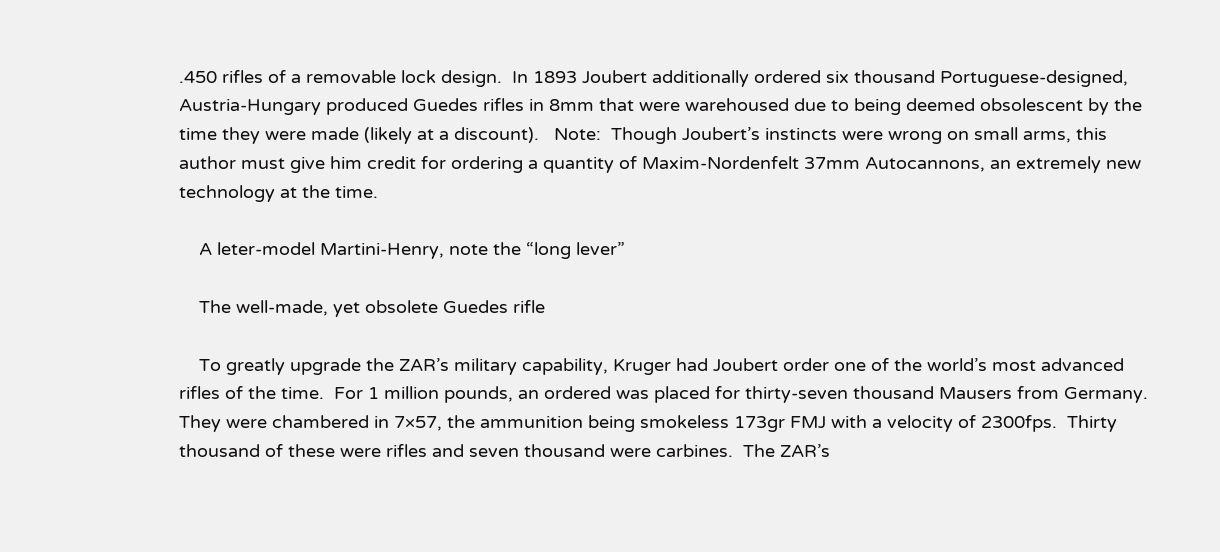.450 rifles of a removable lock design.  In 1893 Joubert additionally ordered six thousand Portuguese-designed, Austria-Hungary produced Guedes rifles in 8mm that were warehoused due to being deemed obsolescent by the time they were made (likely at a discount).   Note:  Though Joubert’s instincts were wrong on small arms, this author must give him credit for ordering a quantity of Maxim-Nordenfelt 37mm Autocannons, an extremely new technology at the time.

    A leter-model Martini-Henry, note the “long lever”

    The well-made, yet obsolete Guedes rifle

    To greatly upgrade the ZAR’s military capability, Kruger had Joubert order one of the world’s most advanced rifles of the time.  For 1 million pounds, an ordered was placed for thirty-seven thousand Mausers from Germany.  They were chambered in 7×57, the ammunition being smokeless 173gr FMJ with a velocity of 2300fps.  Thirty thousand of these were rifles and seven thousand were carbines.  The ZAR’s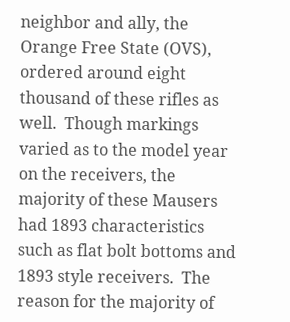neighbor and ally, the Orange Free State (OVS), ordered around eight thousand of these rifles as well.  Though markings varied as to the model year on the receivers, the majority of these Mausers had 1893 characteristics such as flat bolt bottoms and 1893 style receivers.  The reason for the majority of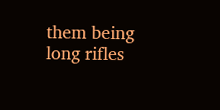them being long rifles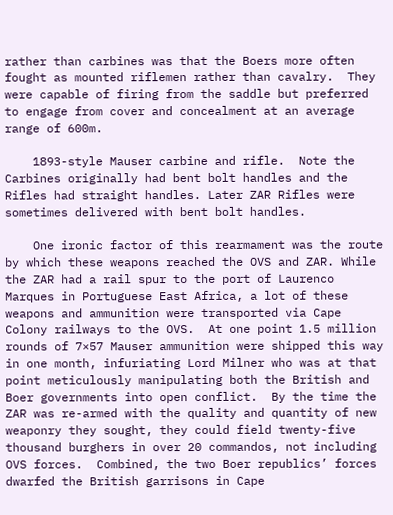rather than carbines was that the Boers more often fought as mounted riflemen rather than cavalry.  They were capable of firing from the saddle but preferred to engage from cover and concealment at an average range of 600m.

    1893-style Mauser carbine and rifle.  Note the Carbines originally had bent bolt handles and the Rifles had straight handles. Later ZAR Rifles were sometimes delivered with bent bolt handles.

    One ironic factor of this rearmament was the route by which these weapons reached the OVS and ZAR. While the ZAR had a rail spur to the port of Laurenco Marques in Portuguese East Africa, a lot of these weapons and ammunition were transported via Cape Colony railways to the OVS.  At one point 1.5 million rounds of 7×57 Mauser ammunition were shipped this way in one month, infuriating Lord Milner who was at that point meticulously manipulating both the British and Boer governments into open conflict.  By the time the ZAR was re-armed with the quality and quantity of new weaponry they sought, they could field twenty-five thousand burghers in over 20 commandos, not including OVS forces.  Combined, the two Boer republics’ forces dwarfed the British garrisons in Cape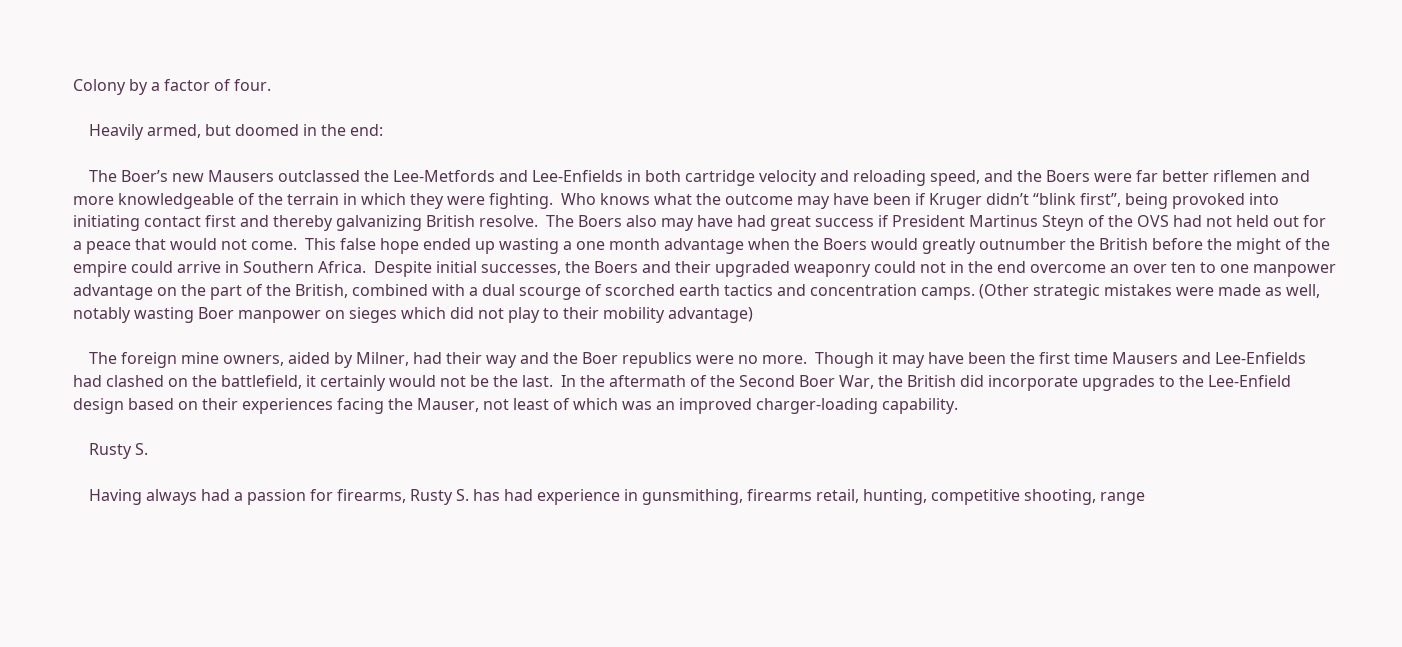Colony by a factor of four.

    Heavily armed, but doomed in the end:

    The Boer’s new Mausers outclassed the Lee-Metfords and Lee-Enfields in both cartridge velocity and reloading speed, and the Boers were far better riflemen and more knowledgeable of the terrain in which they were fighting.  Who knows what the outcome may have been if Kruger didn’t “blink first”, being provoked into initiating contact first and thereby galvanizing British resolve.  The Boers also may have had great success if President Martinus Steyn of the OVS had not held out for a peace that would not come.  This false hope ended up wasting a one month advantage when the Boers would greatly outnumber the British before the might of the empire could arrive in Southern Africa.  Despite initial successes, the Boers and their upgraded weaponry could not in the end overcome an over ten to one manpower advantage on the part of the British, combined with a dual scourge of scorched earth tactics and concentration camps. (Other strategic mistakes were made as well, notably wasting Boer manpower on sieges which did not play to their mobility advantage)

    The foreign mine owners, aided by Milner, had their way and the Boer republics were no more.  Though it may have been the first time Mausers and Lee-Enfields had clashed on the battlefield, it certainly would not be the last.  In the aftermath of the Second Boer War, the British did incorporate upgrades to the Lee-Enfield design based on their experiences facing the Mauser, not least of which was an improved charger-loading capability.

    Rusty S.

    Having always had a passion for firearms, Rusty S. has had experience in gunsmithing, firearms retail, hunting, competitive shooting, range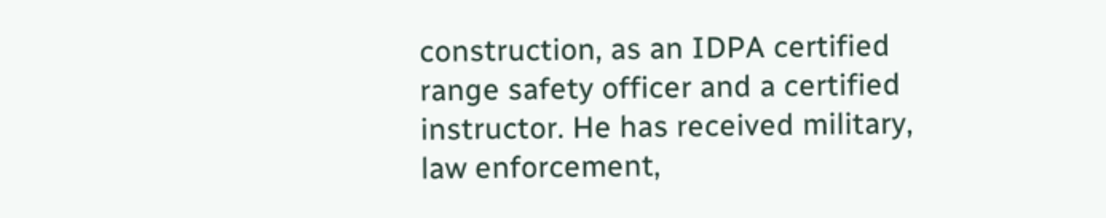construction, as an IDPA certified range safety officer and a certified instructor. He has received military, law enforcement,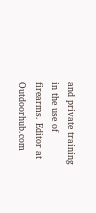and private training in the use of firearms. Editor at Outdoorhub.com